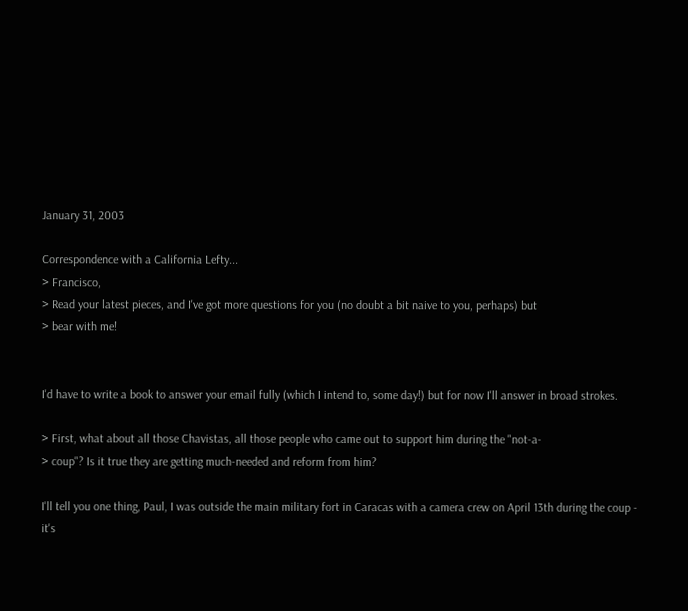January 31, 2003

Correspondence with a California Lefty...
> Francisco,
> Read your latest pieces, and I've got more questions for you (no doubt a bit naive to you, perhaps) but
> bear with me!


I'd have to write a book to answer your email fully (which I intend to, some day!) but for now I'll answer in broad strokes.

> First, what about all those Chavistas, all those people who came out to support him during the "not-a-
> coup"? Is it true they are getting much-needed and reform from him?

I'll tell you one thing, Paul, I was outside the main military fort in Caracas with a camera crew on April 13th during the coup - it's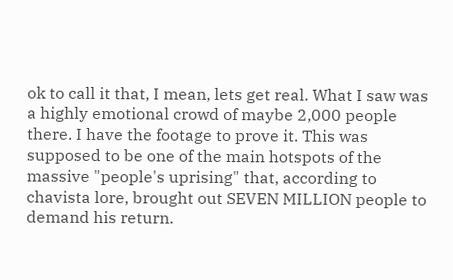ok to call it that, I mean, lets get real. What I saw was a highly emotional crowd of maybe 2,000 people there. I have the footage to prove it. This was supposed to be one of the main hotspots of the massive "people's uprising" that, according to chavista lore, brought out SEVEN MILLION people to demand his return.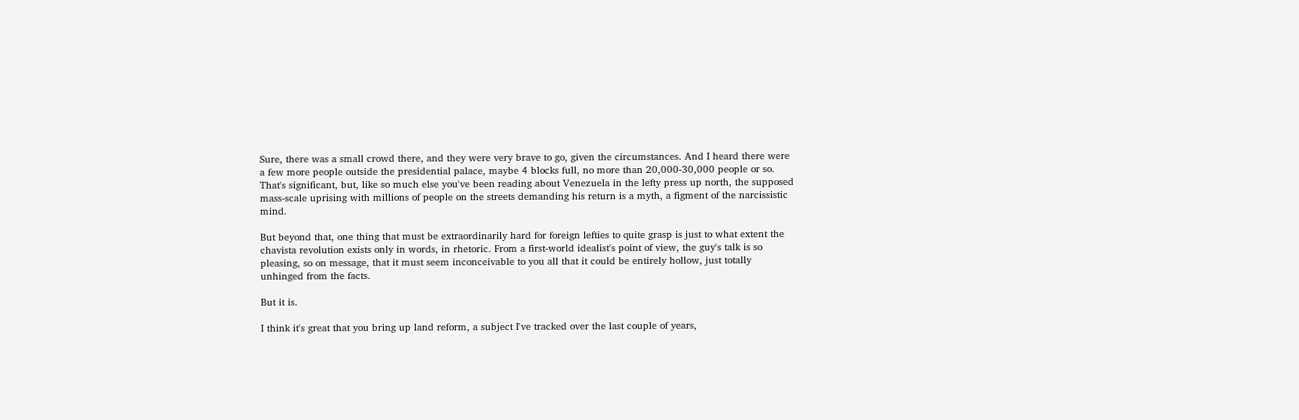Sure, there was a small crowd there, and they were very brave to go, given the circumstances. And I heard there were a few more people outside the presidential palace, maybe 4 blocks full, no more than 20,000-30,000 people or so. That's significant, but, like so much else you've been reading about Venezuela in the lefty press up north, the supposed mass-scale uprising with millions of people on the streets demanding his return is a myth, a figment of the narcissistic mind.

But beyond that, one thing that must be extraordinarily hard for foreign lefties to quite grasp is just to what extent the chavista revolution exists only in words, in rhetoric. From a first-world idealist's point of view, the guy's talk is so pleasing, so on message, that it must seem inconceivable to you all that it could be entirely hollow, just totally unhinged from the facts.

But it is.

I think it's great that you bring up land reform, a subject I've tracked over the last couple of years,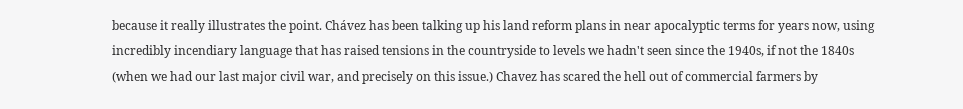because it really illustrates the point. Chávez has been talking up his land reform plans in near apocalyptic terms for years now, using incredibly incendiary language that has raised tensions in the countryside to levels we hadn't seen since the 1940s, if not the 1840s (when we had our last major civil war, and precisely on this issue.) Chavez has scared the hell out of commercial farmers by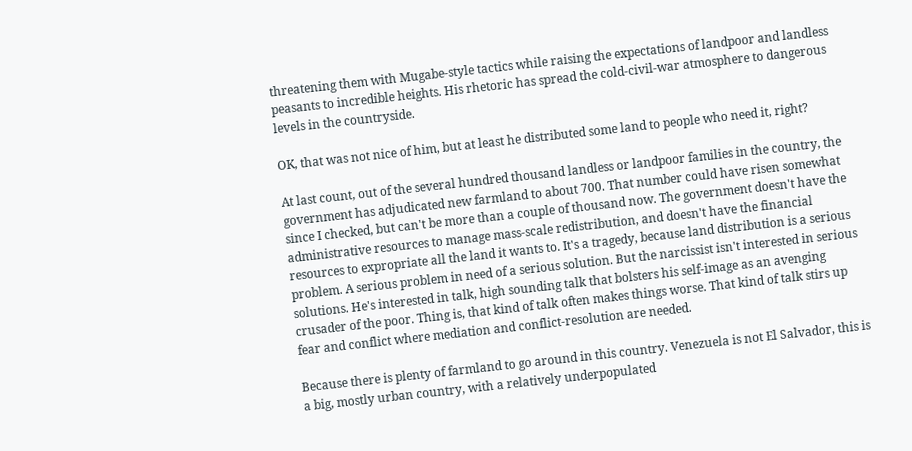threatening them with Mugabe-style tactics while raising the expectations of landpoor and landless peasants to incredible heights. His rhetoric has spread the cold-civil-war atmosphere to dangerous levels in the countryside.

OK, that was not nice of him, but at least he distributed some land to people who need it, right?

At last count, out of the several hundred thousand landless or landpoor families in the country, the government has adjudicated new farmland to about 700. That number could have risen somewhat since I checked, but can't be more than a couple of thousand now. The government doesn't have the administrative resources to manage mass-scale redistribution, and doesn't have the financial resources to expropriate all the land it wants to. It's a tragedy, because land distribution is a serious problem. A serious problem in need of a serious solution. But the narcissist isn't interested in serious solutions. He's interested in talk, high sounding talk that bolsters his self-image as an avenging crusader of the poor. Thing is, that kind of talk often makes things worse. That kind of talk stirs up fear and conflict where mediation and conflict-resolution are needed.

Because there is plenty of farmland to go around in this country. Venezuela is not El Salvador, this is a big, mostly urban country, with a relatively underpopulated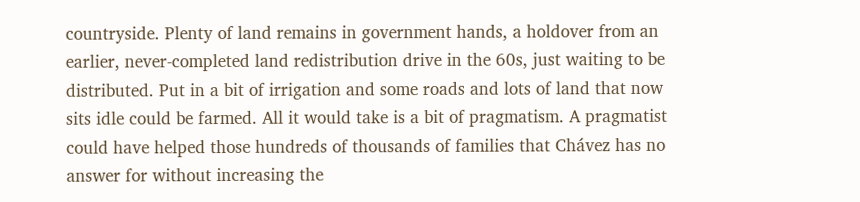countryside. Plenty of land remains in government hands, a holdover from an earlier, never-completed land redistribution drive in the 60s, just waiting to be distributed. Put in a bit of irrigation and some roads and lots of land that now sits idle could be farmed. All it would take is a bit of pragmatism. A pragmatist could have helped those hundreds of thousands of families that Chávez has no answer for without increasing the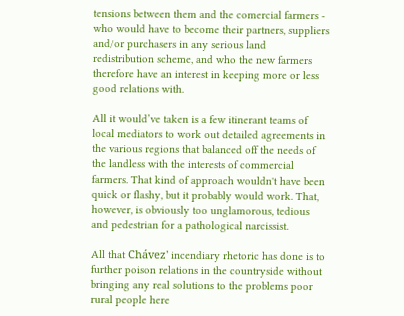tensions between them and the comercial farmers - who would have to become their partners, suppliers and/or purchasers in any serious land redistribution scheme, and who the new farmers therefore have an interest in keeping more or less good relations with.

All it would’ve taken is a few itinerant teams of local mediators to work out detailed agreements in the various regions that balanced off the needs of the landless with the interests of commercial farmers. That kind of approach wouldn't have been quick or flashy, but it probably would work. That, however, is obviously too unglamorous, tedious and pedestrian for a pathological narcissist.

All that Chávez' incendiary rhetoric has done is to further poison relations in the countryside without bringing any real solutions to the problems poor rural people here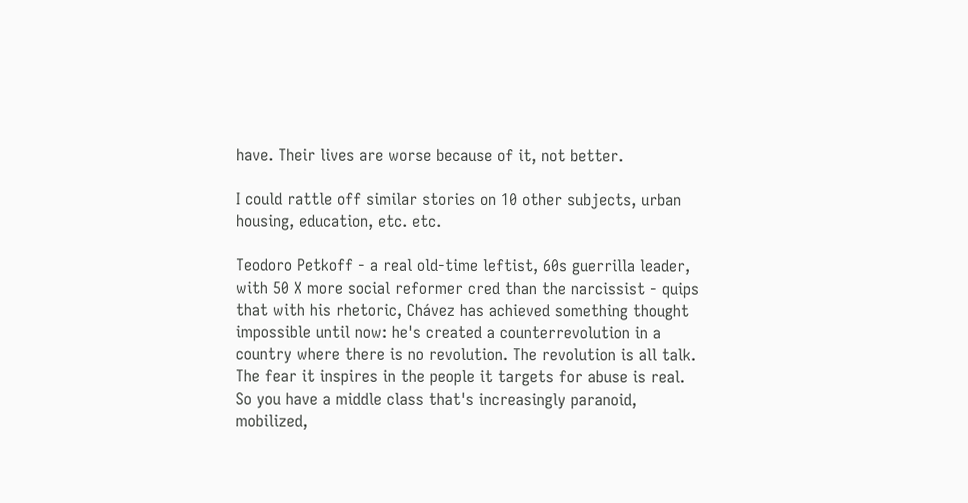have. Their lives are worse because of it, not better.

I could rattle off similar stories on 10 other subjects, urban housing, education, etc. etc.

Teodoro Petkoff - a real old-time leftist, 60s guerrilla leader, with 50 X more social reformer cred than the narcissist - quips that with his rhetoric, Chávez has achieved something thought impossible until now: he's created a counterrevolution in a country where there is no revolution. The revolution is all talk. The fear it inspires in the people it targets for abuse is real. So you have a middle class that's increasingly paranoid, mobilized,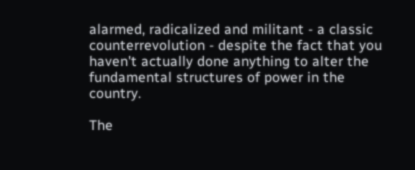alarmed, radicalized and militant - a classic counterrevolution - despite the fact that you haven't actually done anything to alter the fundamental structures of power in the country.

The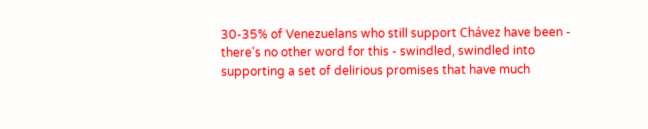30-35% of Venezuelans who still support Chávez have been - there's no other word for this - swindled, swindled into supporting a set of delirious promises that have much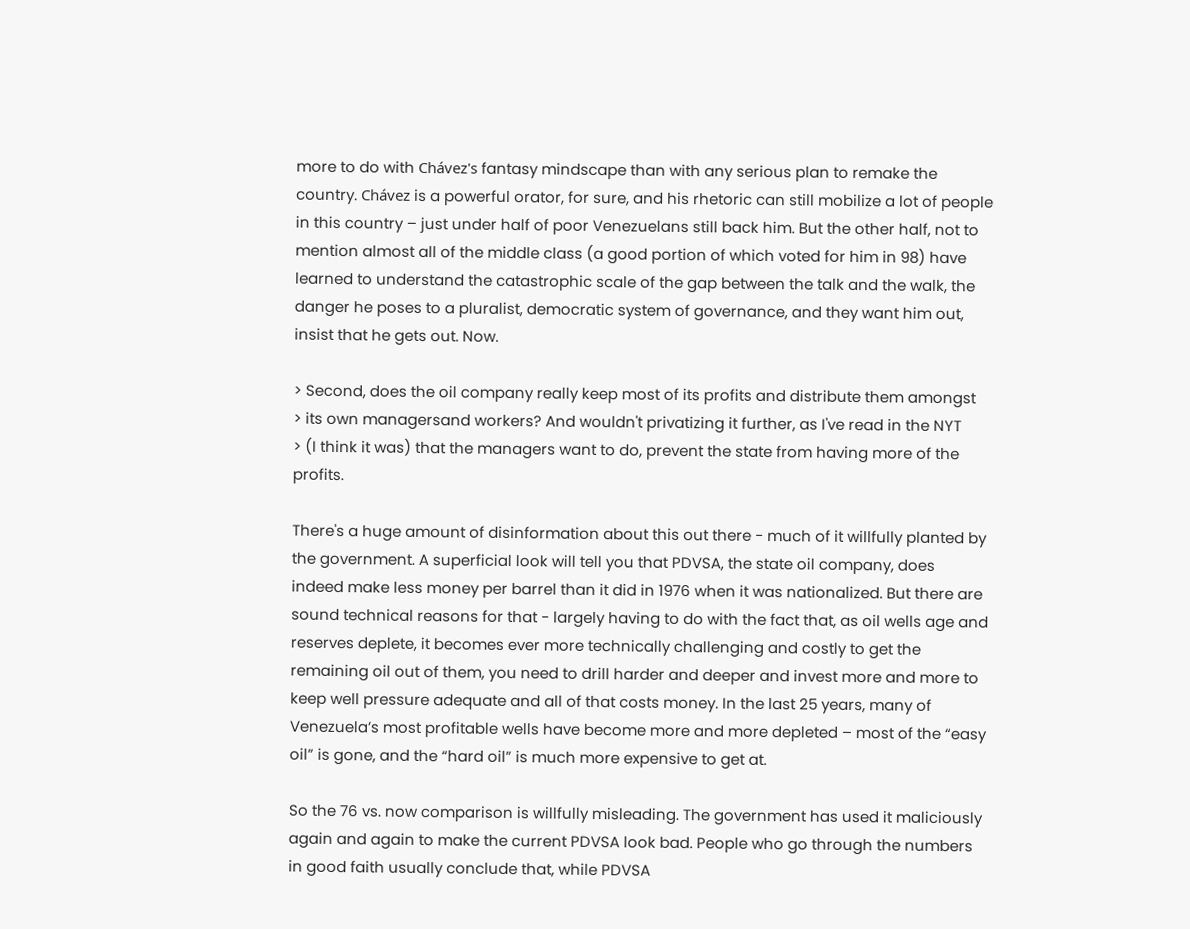more to do with Chávez's fantasy mindscape than with any serious plan to remake the country. Chávez is a powerful orator, for sure, and his rhetoric can still mobilize a lot of people in this country – just under half of poor Venezuelans still back him. But the other half, not to mention almost all of the middle class (a good portion of which voted for him in 98) have learned to understand the catastrophic scale of the gap between the talk and the walk, the danger he poses to a pluralist, democratic system of governance, and they want him out, insist that he gets out. Now.

> Second, does the oil company really keep most of its profits and distribute them amongst
> its own managersand workers? And wouldn't privatizing it further, as I've read in the NYT
> (I think it was) that the managers want to do, prevent the state from having more of the profits.

There's a huge amount of disinformation about this out there - much of it willfully planted by the government. A superficial look will tell you that PDVSA, the state oil company, does indeed make less money per barrel than it did in 1976 when it was nationalized. But there are sound technical reasons for that - largely having to do with the fact that, as oil wells age and reserves deplete, it becomes ever more technically challenging and costly to get the remaining oil out of them, you need to drill harder and deeper and invest more and more to keep well pressure adequate and all of that costs money. In the last 25 years, many of Venezuela’s most profitable wells have become more and more depleted – most of the “easy oil” is gone, and the “hard oil” is much more expensive to get at.

So the 76 vs. now comparison is willfully misleading. The government has used it maliciously again and again to make the current PDVSA look bad. People who go through the numbers in good faith usually conclude that, while PDVSA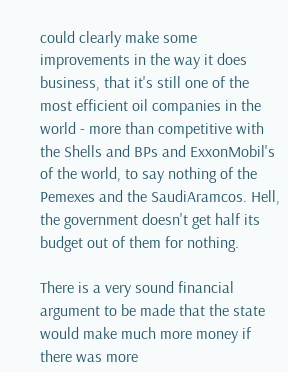could clearly make some improvements in the way it does business, that it's still one of the most efficient oil companies in the world - more than competitive with the Shells and BPs and ExxonMobil's of the world, to say nothing of the Pemexes and the SaudiAramcos. Hell, the government doesn't get half its budget out of them for nothing.

There is a very sound financial argument to be made that the state would make much more money if there was more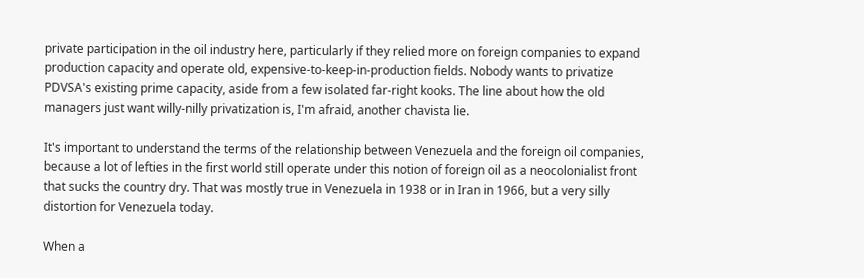private participation in the oil industry here, particularly if they relied more on foreign companies to expand production capacity and operate old, expensive-to-keep-in-production fields. Nobody wants to privatize PDVSA's existing prime capacity, aside from a few isolated far-right kooks. The line about how the old managers just want willy-nilly privatization is, I'm afraid, another chavista lie.

It's important to understand the terms of the relationship between Venezuela and the foreign oil companies, because a lot of lefties in the first world still operate under this notion of foreign oil as a neocolonialist front that sucks the country dry. That was mostly true in Venezuela in 1938 or in Iran in 1966, but a very silly distortion for Venezuela today.

When a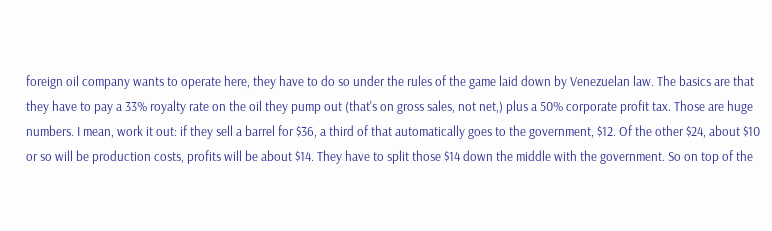foreign oil company wants to operate here, they have to do so under the rules of the game laid down by Venezuelan law. The basics are that they have to pay a 33% royalty rate on the oil they pump out (that's on gross sales, not net,) plus a 50% corporate profit tax. Those are huge numbers. I mean, work it out: if they sell a barrel for $36, a third of that automatically goes to the government, $12. Of the other $24, about $10 or so will be production costs, profits will be about $14. They have to split those $14 down the middle with the government. So on top of the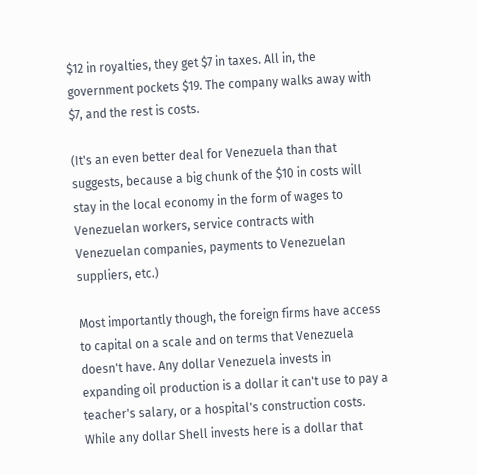$12 in royalties, they get $7 in taxes. All in, the government pockets $19. The company walks away with $7, and the rest is costs.

(It's an even better deal for Venezuela than that suggests, because a big chunk of the $10 in costs will stay in the local economy in the form of wages to Venezuelan workers, service contracts with Venezuelan companies, payments to Venezuelan suppliers, etc.)

Most importantly though, the foreign firms have access to capital on a scale and on terms that Venezuela doesn't have. Any dollar Venezuela invests in expanding oil production is a dollar it can't use to pay a teacher's salary, or a hospital's construction costs. While any dollar Shell invests here is a dollar that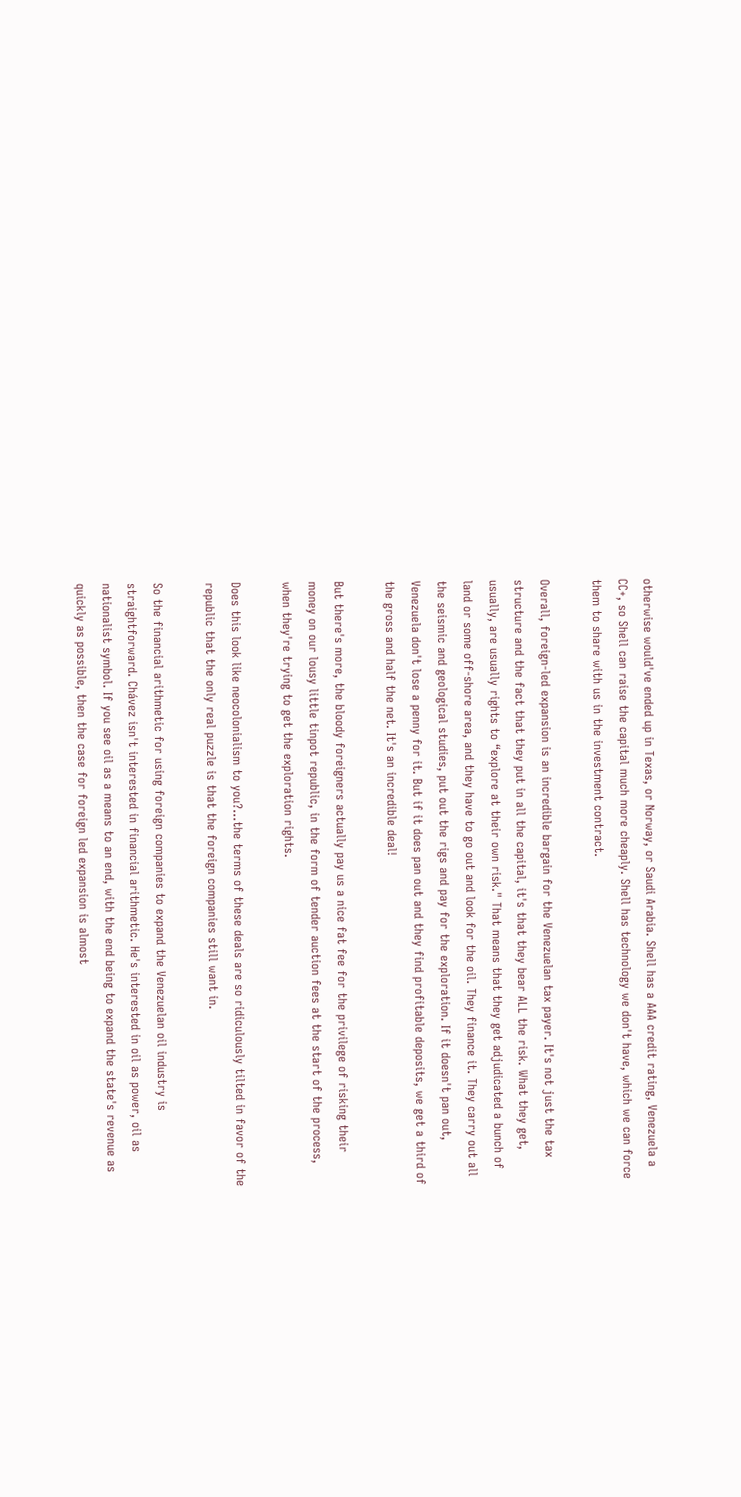otherwise would've ended up in Texas, or Norway, or Saudi Arabia. Shell has a AAA credit rating, Venezuela a CC+, so Shell can raise the capital much more cheaply. Shell has technology we don't have, which we can force them to share with us in the investment contract.

Overall, foreign-led expansion is an incredible bargain for the Venezuelan tax payer. It's not just the tax structure and the fact that they put in all the capital, it's that they bear ALL the risk. What they get, usually, are usually rights to “explore at their own risk." That means that they get adjudicated a bunch of land or some off-shore area, and they have to go out and look for the oil. They finance it. They carry out all the seismic and geological studies, put out the rigs and pay for the exploration. If it doesn't pan out, Venezuela don't lose a penny for it. But if it does pan out and they find profitable deposits, we get a third of the gross and half the net. It's an incredible deal!

But there's more, the bloody foreigners actually pay us a nice fat fee for the privilege of risking their money on our lousy little tinpot republic, in the form of tender auction fees at the start of the process, when they're trying to get the exploration rights.

Does this look like neocolonialism to you?...the terms of these deals are so ridiculously tilted in favor of the republic that the only real puzzle is that the foreign companies still want in.

So the financial arithmetic for using foreign companies to expand the Venezuelan oil industry is straightforward. Chávez isn't interested in financial arithmetic. He's interested in oil as power, oil as nationalist symbol. If you see oil as a means to an end, with the end being to expand the state's revenue as quickly as possible, then the case for foreign led expansion is almost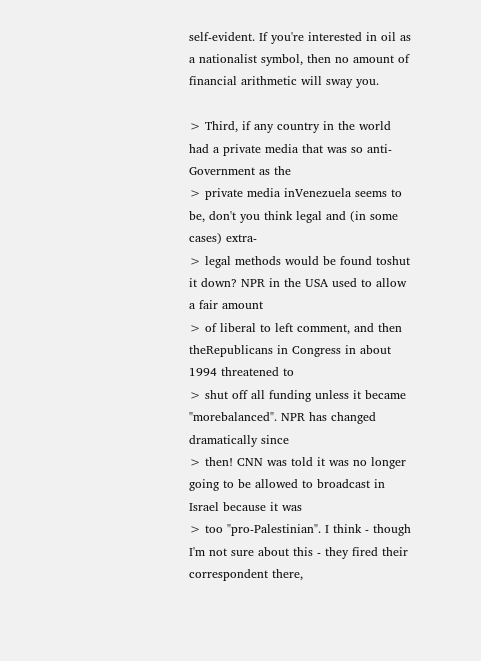self-evident. If you're interested in oil as a nationalist symbol, then no amount of financial arithmetic will sway you.

> Third, if any country in the world had a private media that was so anti-Government as the
> private media inVenezuela seems to be, don't you think legal and (in some cases) extra-
> legal methods would be found toshut it down? NPR in the USA used to allow a fair amount
> of liberal to left comment, and then theRepublicans in Congress in about 1994 threatened to
> shut off all funding unless it became "morebalanced". NPR has changed dramatically since
> then! CNN was told it was no longer going to be allowed to broadcast in Israel because it was
> too "pro-Palestinian". I think - though I'm not sure about this - they fired their correspondent there,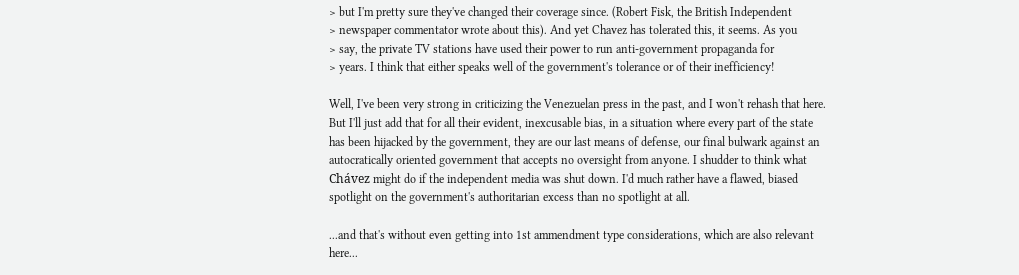> but I'm pretty sure they've changed their coverage since. (Robert Fisk, the British Independent
> newspaper commentator wrote about this). And yet Chavez has tolerated this, it seems. As you
> say, the private TV stations have used their power to run anti-government propaganda for
> years. I think that either speaks well of the government's tolerance or of their inefficiency!

Well, I've been very strong in criticizing the Venezuelan press in the past, and I won't rehash that here. But I'll just add that for all their evident, inexcusable bias, in a situation where every part of the state has been hijacked by the government, they are our last means of defense, our final bulwark against an autocratically oriented government that accepts no oversight from anyone. I shudder to think what Chávez might do if the independent media was shut down. I'd much rather have a flawed, biased spotlight on the government's authoritarian excess than no spotlight at all.

...and that's without even getting into 1st ammendment type considerations, which are also relevant here...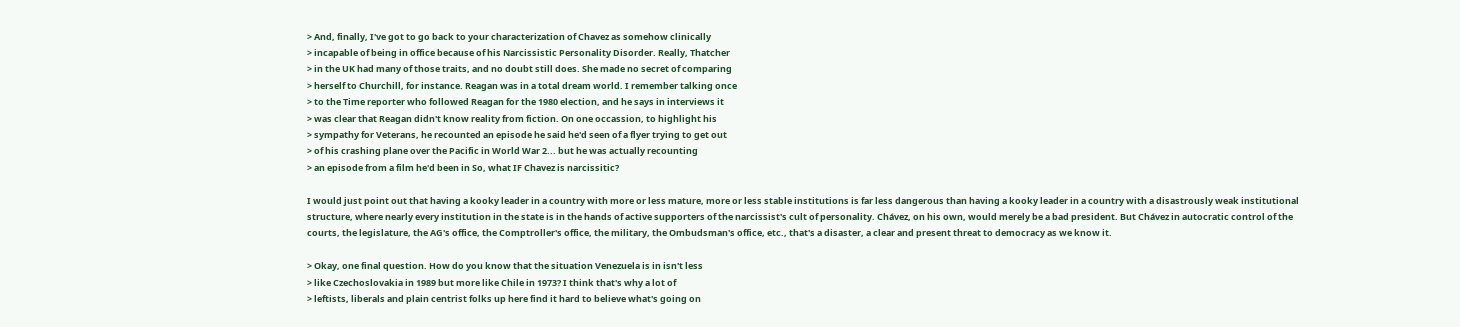> And, finally, I've got to go back to your characterization of Chavez as somehow clinically
> incapable of being in office because of his Narcissistic Personality Disorder. Really, Thatcher
> in the UK had many of those traits, and no doubt still does. She made no secret of comparing
> herself to Churchill, for instance. Reagan was in a total dream world. I remember talking once
> to the Time reporter who followed Reagan for the 1980 election, and he says in interviews it
> was clear that Reagan didn't know reality from fiction. On one occassion, to highlight his
> sympathy for Veterans, he recounted an episode he said he'd seen of a flyer trying to get out
> of his crashing plane over the Pacific in World War 2... but he was actually recounting
> an episode from a film he'd been in So, what IF Chavez is narcissitic?

I would just point out that having a kooky leader in a country with more or less mature, more or less stable institutions is far less dangerous than having a kooky leader in a country with a disastrously weak institutional structure, where nearly every institution in the state is in the hands of active supporters of the narcissist's cult of personality. Chávez, on his own, would merely be a bad president. But Chávez in autocratic control of the courts, the legislature, the AG's office, the Comptroller's office, the military, the Ombudsman's office, etc., that's a disaster, a clear and present threat to democracy as we know it.

> Okay, one final question. How do you know that the situation Venezuela is in isn't less
> like Czechoslovakia in 1989 but more like Chile in 1973? I think that's why a lot of
> leftists, liberals and plain centrist folks up here find it hard to believe what's going on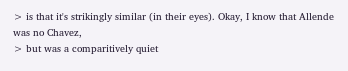> is that it's strikingly similar (in their eyes). Okay, I know that Allende was no Chavez,
> but was a comparitively quiet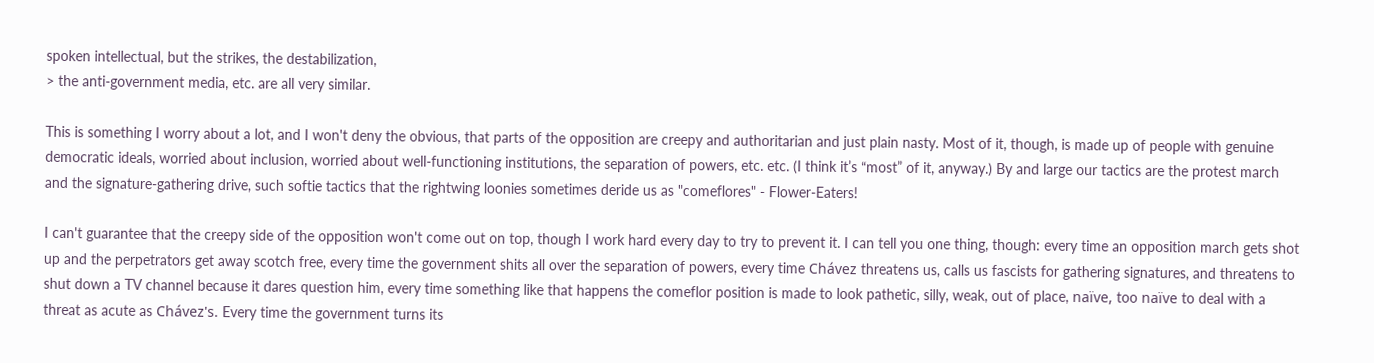spoken intellectual, but the strikes, the destabilization,
> the anti-government media, etc. are all very similar.

This is something I worry about a lot, and I won't deny the obvious, that parts of the opposition are creepy and authoritarian and just plain nasty. Most of it, though, is made up of people with genuine democratic ideals, worried about inclusion, worried about well-functioning institutions, the separation of powers, etc. etc. (I think it’s “most” of it, anyway.) By and large our tactics are the protest march and the signature-gathering drive, such softie tactics that the rightwing loonies sometimes deride us as "comeflores" - Flower-Eaters!

I can't guarantee that the creepy side of the opposition won't come out on top, though I work hard every day to try to prevent it. I can tell you one thing, though: every time an opposition march gets shot up and the perpetrators get away scotch free, every time the government shits all over the separation of powers, every time Chávez threatens us, calls us fascists for gathering signatures, and threatens to shut down a TV channel because it dares question him, every time something like that happens the comeflor position is made to look pathetic, silly, weak, out of place, naïve, too naïve to deal with a threat as acute as Chávez's. Every time the government turns its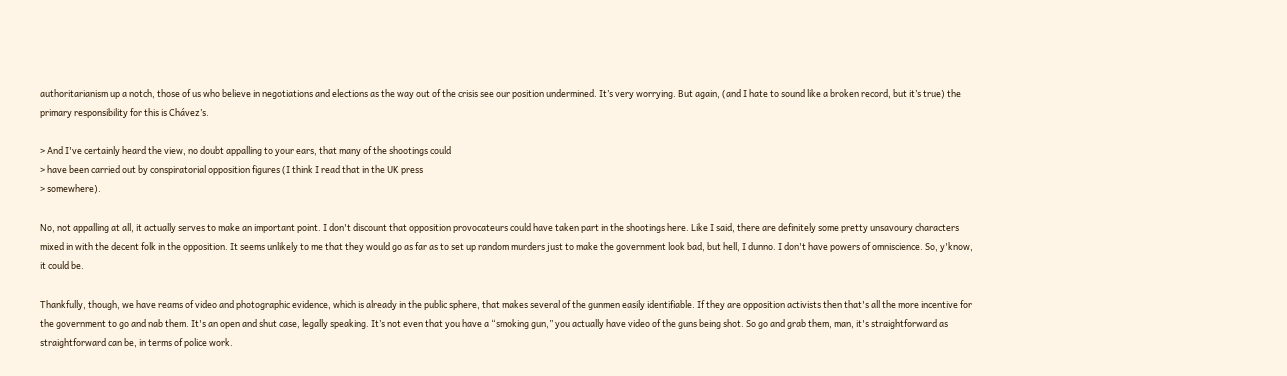authoritarianism up a notch, those of us who believe in negotiations and elections as the way out of the crisis see our position undermined. It’s very worrying. But again, (and I hate to sound like a broken record, but it’s true) the primary responsibility for this is Chávez’s.

> And I've certainly heard the view, no doubt appalling to your ears, that many of the shootings could
> have been carried out by conspiratorial opposition figures (I think I read that in the UK press
> somewhere).

No, not appalling at all, it actually serves to make an important point. I don't discount that opposition provocateurs could have taken part in the shootings here. Like I said, there are definitely some pretty unsavoury characters mixed in with the decent folk in the opposition. It seems unlikely to me that they would go as far as to set up random murders just to make the government look bad, but hell, I dunno. I don't have powers of omniscience. So, y'know, it could be.

Thankfully, though, we have reams of video and photographic evidence, which is already in the public sphere, that makes several of the gunmen easily identifiable. If they are opposition activists then that's all the more incentive for the government to go and nab them. It's an open and shut case, legally speaking. It’s not even that you have a “smoking gun,” you actually have video of the guns being shot. So go and grab them, man, it's straightforward as straightforward can be, in terms of police work.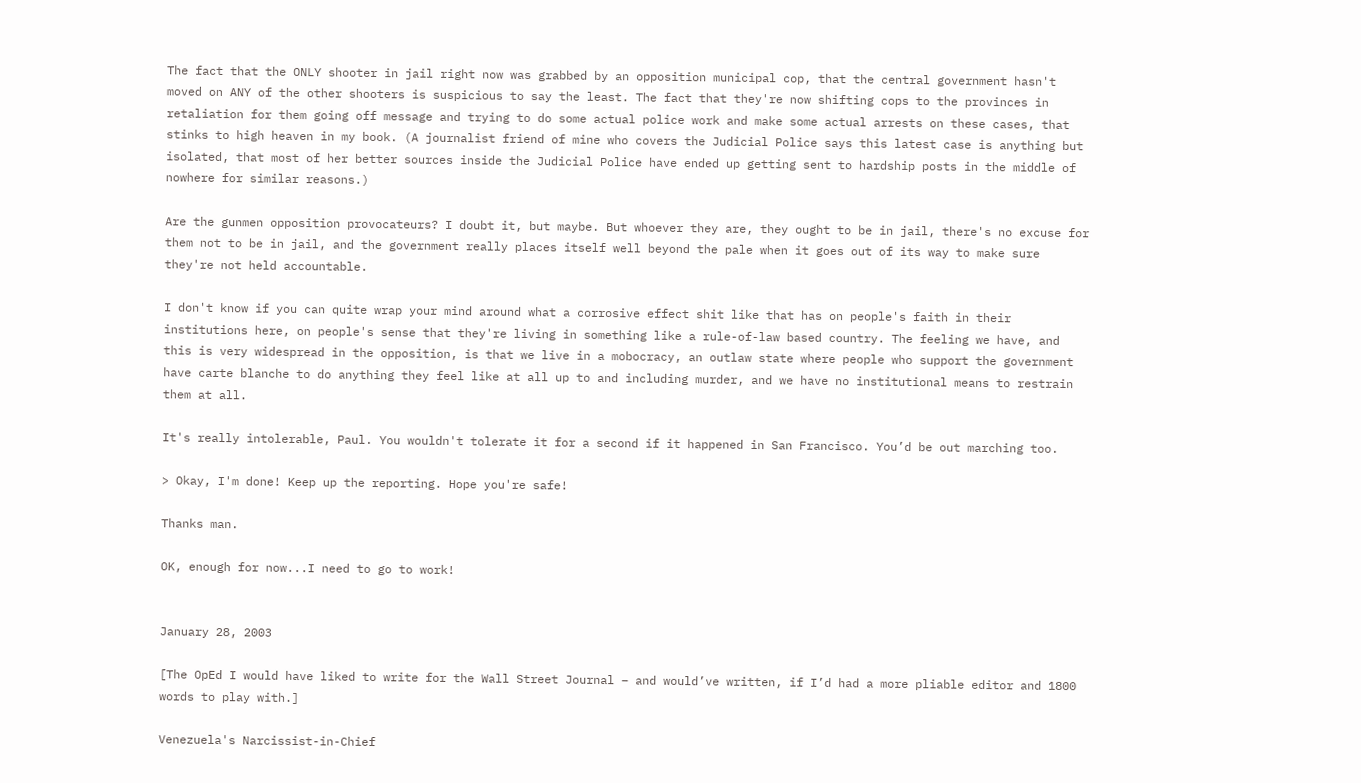The fact that the ONLY shooter in jail right now was grabbed by an opposition municipal cop, that the central government hasn't moved on ANY of the other shooters is suspicious to say the least. The fact that they're now shifting cops to the provinces in retaliation for them going off message and trying to do some actual police work and make some actual arrests on these cases, that stinks to high heaven in my book. (A journalist friend of mine who covers the Judicial Police says this latest case is anything but isolated, that most of her better sources inside the Judicial Police have ended up getting sent to hardship posts in the middle of nowhere for similar reasons.)

Are the gunmen opposition provocateurs? I doubt it, but maybe. But whoever they are, they ought to be in jail, there's no excuse for them not to be in jail, and the government really places itself well beyond the pale when it goes out of its way to make sure they're not held accountable.

I don't know if you can quite wrap your mind around what a corrosive effect shit like that has on people's faith in their institutions here, on people's sense that they're living in something like a rule-of-law based country. The feeling we have, and this is very widespread in the opposition, is that we live in a mobocracy, an outlaw state where people who support the government have carte blanche to do anything they feel like at all up to and including murder, and we have no institutional means to restrain them at all.

It's really intolerable, Paul. You wouldn't tolerate it for a second if it happened in San Francisco. You’d be out marching too.

> Okay, I'm done! Keep up the reporting. Hope you're safe!

Thanks man.

OK, enough for now...I need to go to work!


January 28, 2003

[The OpEd I would have liked to write for the Wall Street Journal – and would’ve written, if I’d had a more pliable editor and 1800 words to play with.]

Venezuela's Narcissist-in-Chief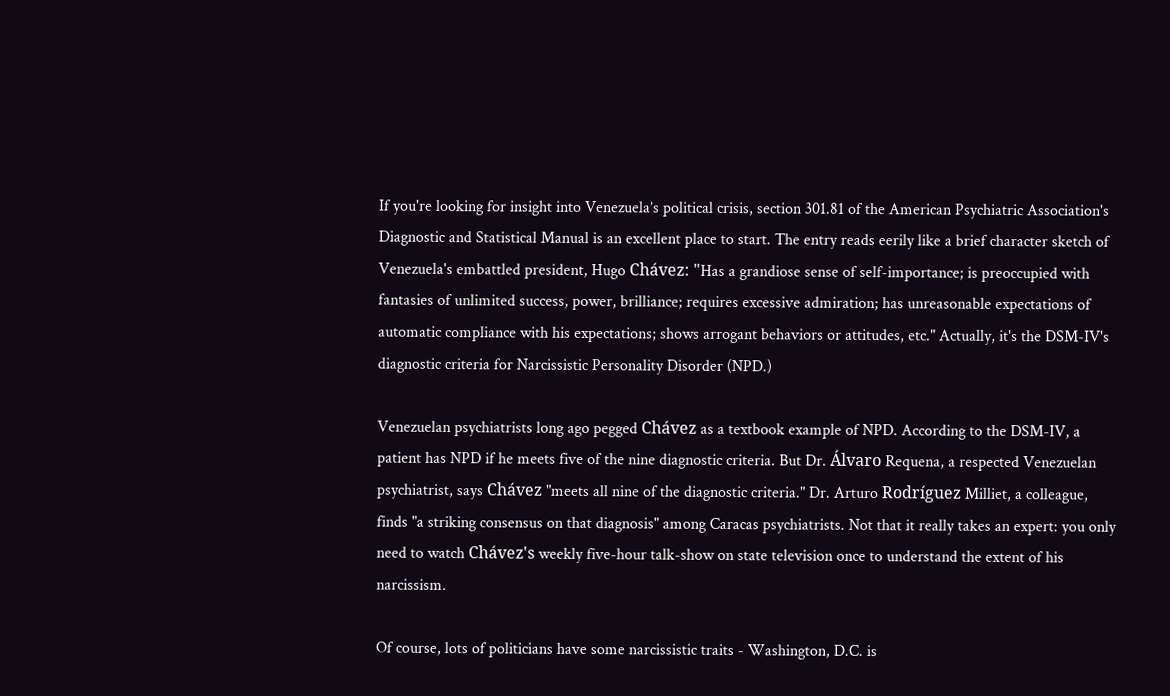If you're looking for insight into Venezuela’s political crisis, section 301.81 of the American Psychiatric Association's Diagnostic and Statistical Manual is an excellent place to start. The entry reads eerily like a brief character sketch of Venezuela's embattled president, Hugo Chávez: "Has a grandiose sense of self-importance; is preoccupied with fantasies of unlimited success, power, brilliance; requires excessive admiration; has unreasonable expectations of automatic compliance with his expectations; shows arrogant behaviors or attitudes, etc." Actually, it's the DSM-IV's diagnostic criteria for Narcissistic Personality Disorder (NPD.)

Venezuelan psychiatrists long ago pegged Chávez as a textbook example of NPD. According to the DSM-IV, a patient has NPD if he meets five of the nine diagnostic criteria. But Dr. Álvaro Requena, a respected Venezuelan psychiatrist, says Chávez "meets all nine of the diagnostic criteria." Dr. Arturo Rodríguez Milliet, a colleague, finds "a striking consensus on that diagnosis" among Caracas psychiatrists. Not that it really takes an expert: you only need to watch Chávez's weekly five-hour talk-show on state television once to understand the extent of his narcissism.

Of course, lots of politicians have some narcissistic traits - Washington, D.C. is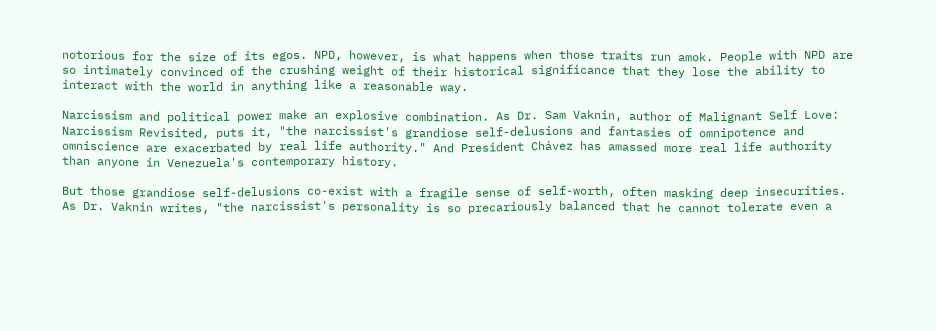notorious for the size of its egos. NPD, however, is what happens when those traits run amok. People with NPD are so intimately convinced of the crushing weight of their historical significance that they lose the ability to interact with the world in anything like a reasonable way.

Narcissism and political power make an explosive combination. As Dr. Sam Vaknin, author of Malignant Self Love: Narcissism Revisited, puts it, "the narcissist's grandiose self-delusions and fantasies of omnipotence and omniscience are exacerbated by real life authority." And President Chávez has amassed more real life authority than anyone in Venezuela's contemporary history.

But those grandiose self-delusions co-exist with a fragile sense of self-worth, often masking deep insecurities. As Dr. Vaknin writes, "the narcissist's personality is so precariously balanced that he cannot tolerate even a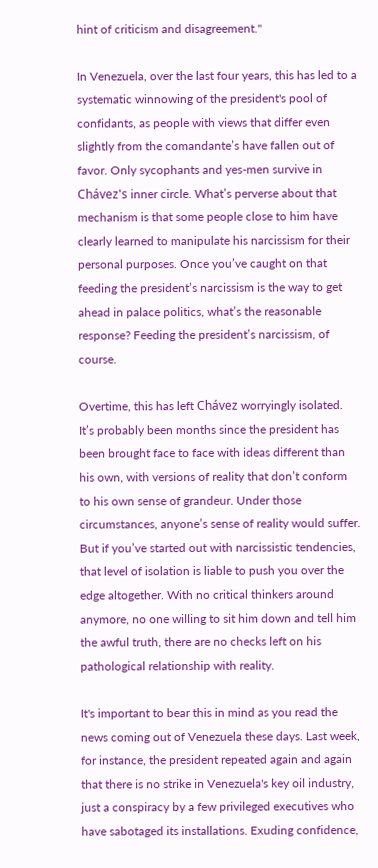hint of criticism and disagreement."

In Venezuela, over the last four years, this has led to a systematic winnowing of the president's pool of confidants, as people with views that differ even slightly from the comandante’s have fallen out of favor. Only sycophants and yes-men survive in Chávez's inner circle. What’s perverse about that mechanism is that some people close to him have clearly learned to manipulate his narcissism for their personal purposes. Once you’ve caught on that feeding the president’s narcissism is the way to get ahead in palace politics, what’s the reasonable response? Feeding the president’s narcissism, of course.

Overtime, this has left Chávez worryingly isolated. It’s probably been months since the president has been brought face to face with ideas different than his own, with versions of reality that don’t conform to his own sense of grandeur. Under those circumstances, anyone’s sense of reality would suffer. But if you’ve started out with narcissistic tendencies, that level of isolation is liable to push you over the edge altogether. With no critical thinkers around anymore, no one willing to sit him down and tell him the awful truth, there are no checks left on his pathological relationship with reality.

It's important to bear this in mind as you read the news coming out of Venezuela these days. Last week, for instance, the president repeated again and again that there is no strike in Venezuela's key oil industry, just a conspiracy by a few privileged executives who have sabotaged its installations. Exuding confidence,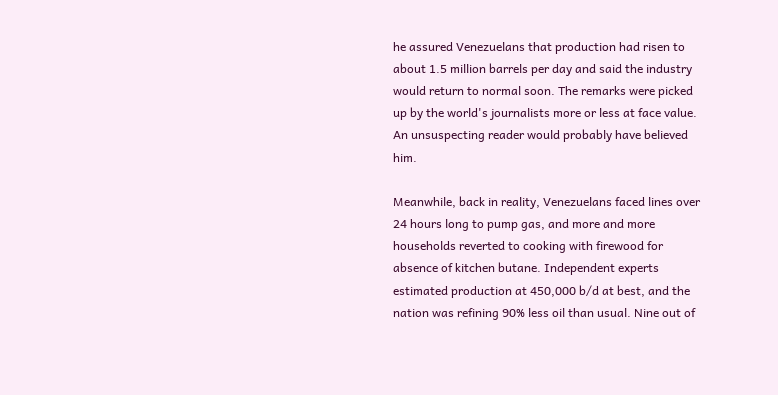he assured Venezuelans that production had risen to about 1.5 million barrels per day and said the industry would return to normal soon. The remarks were picked up by the world's journalists more or less at face value. An unsuspecting reader would probably have believed him.

Meanwhile, back in reality, Venezuelans faced lines over 24 hours long to pump gas, and more and more households reverted to cooking with firewood for absence of kitchen butane. Independent experts estimated production at 450,000 b/d at best, and the nation was refining 90% less oil than usual. Nine out of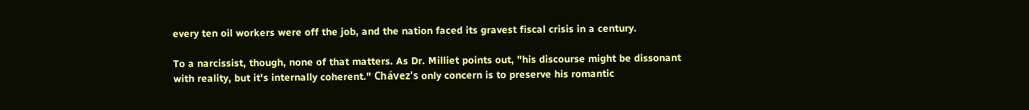every ten oil workers were off the job, and the nation faced its gravest fiscal crisis in a century.

To a narcissist, though, none of that matters. As Dr. Milliet points out, "his discourse might be dissonant with reality, but it's internally coherent." Chávez's only concern is to preserve his romantic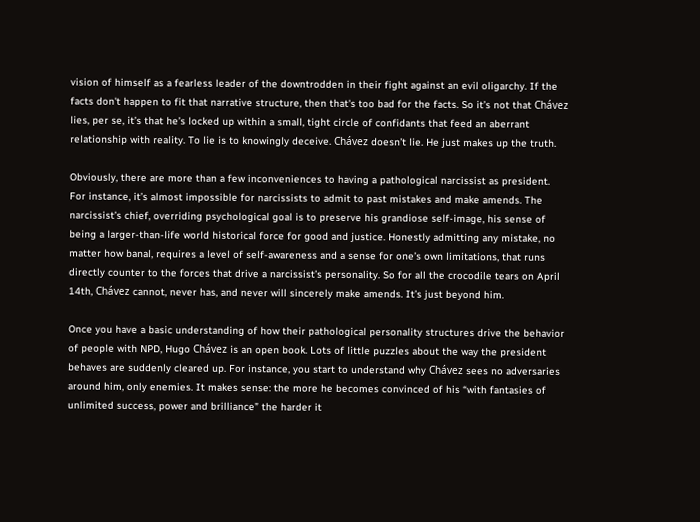vision of himself as a fearless leader of the downtrodden in their fight against an evil oligarchy. If the facts don't happen to fit that narrative structure, then that's too bad for the facts. So it’s not that Chávez lies, per se, it’s that he’s locked up within a small, tight circle of confidants that feed an aberrant relationship with reality. To lie is to knowingly deceive. Chávez doesn’t lie. He just makes up the truth.

Obviously, there are more than a few inconveniences to having a pathological narcissist as president. For instance, it’s almost impossible for narcissists to admit to past mistakes and make amends. The narcissist’s chief, overriding psychological goal is to preserve his grandiose self-image, his sense of being a larger-than-life world historical force for good and justice. Honestly admitting any mistake, no matter how banal, requires a level of self-awareness and a sense for one’s own limitations, that runs directly counter to the forces that drive a narcissist’s personality. So for all the crocodile tears on April 14th, Chávez cannot, never has, and never will sincerely make amends. It’s just beyond him.

Once you have a basic understanding of how their pathological personality structures drive the behavior of people with NPD, Hugo Chávez is an open book. Lots of little puzzles about the way the president behaves are suddenly cleared up. For instance, you start to understand why Chávez sees no adversaries around him, only enemies. It makes sense: the more he becomes convinced of his “with fantasies of unlimited success, power and brilliance” the harder it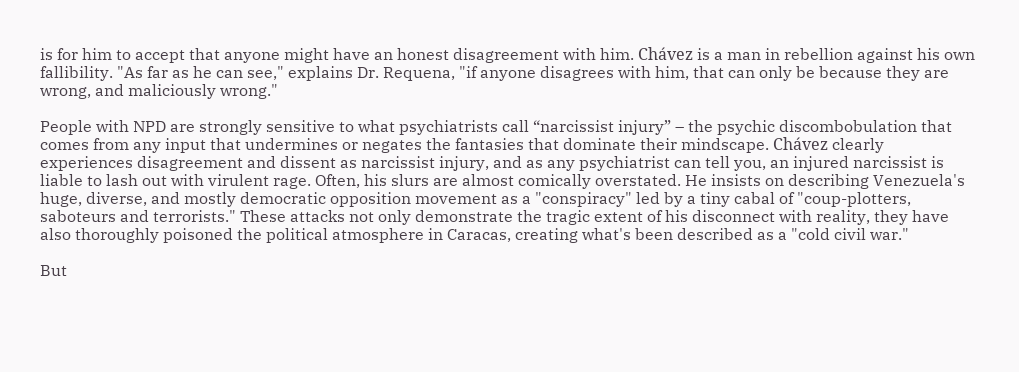is for him to accept that anyone might have an honest disagreement with him. Chávez is a man in rebellion against his own fallibility. "As far as he can see," explains Dr. Requena, "if anyone disagrees with him, that can only be because they are wrong, and maliciously wrong."

People with NPD are strongly sensitive to what psychiatrists call “narcissist injury” – the psychic discombobulation that comes from any input that undermines or negates the fantasies that dominate their mindscape. Chávez clearly experiences disagreement and dissent as narcissist injury, and as any psychiatrist can tell you, an injured narcissist is liable to lash out with virulent rage. Often, his slurs are almost comically overstated. He insists on describing Venezuela's huge, diverse, and mostly democratic opposition movement as a "conspiracy" led by a tiny cabal of "coup-plotters, saboteurs and terrorists." These attacks not only demonstrate the tragic extent of his disconnect with reality, they have also thoroughly poisoned the political atmosphere in Caracas, creating what's been described as a "cold civil war."

But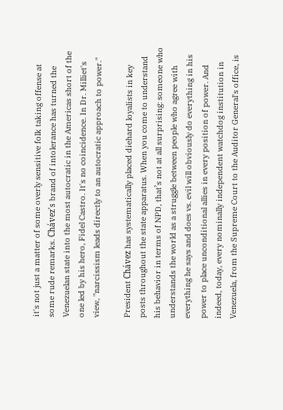it's not just a matter of some overly sensitive folk taking offense at some rude remarks. Chávez's brand of intolerance has turned the Venezuelan state into the most autocratic in the Americas short of the one led by his hero, Fidel Castro. It's no coincidence. In Dr. Milliet's view, "narcissism leads directly to an autocratic approach to power."

President Chávez has systematically placed diehard loyalists in key posts throughout the state apparatus. When you come to understand his behavior in terms of NPD, that’s not at all surprising: someone who understands the world as a struggle between people who agree with everything he says and does vs. evil will obviously do everything in his power to place unconditional allies in every position of power. And indeed, today, every nominally independent watchdog institution in Venezuela, from the Supreme Court to the Auditor General's office, is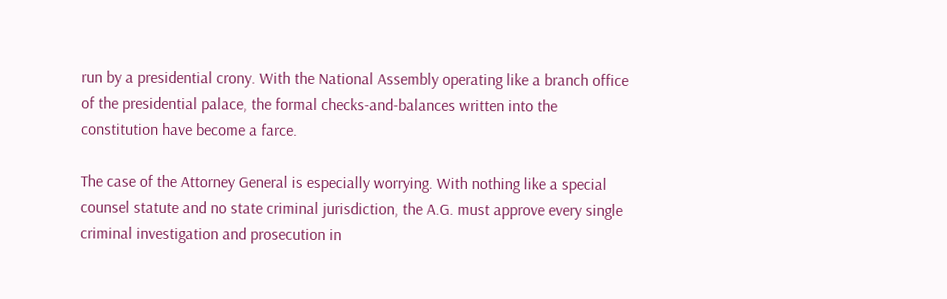run by a presidential crony. With the National Assembly operating like a branch office of the presidential palace, the formal checks-and-balances written into the constitution have become a farce.

The case of the Attorney General is especially worrying. With nothing like a special counsel statute and no state criminal jurisdiction, the A.G. must approve every single criminal investigation and prosecution in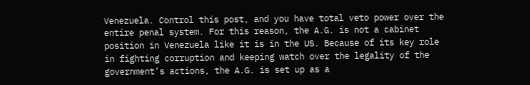Venezuela. Control this post, and you have total veto power over the entire penal system. For this reason, the A.G. is not a cabinet position in Venezuela like it is in the US. Because of its key role in fighting corruption and keeping watch over the legality of the government’s actions, the A.G. is set up as a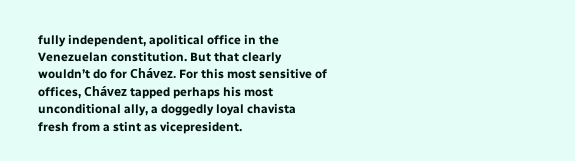fully independent, apolitical office in the Venezuelan constitution. But that clearly wouldn’t do for Chávez. For this most sensitive of offices, Chávez tapped perhaps his most unconditional ally, a doggedly loyal chavista fresh from a stint as vicepresident.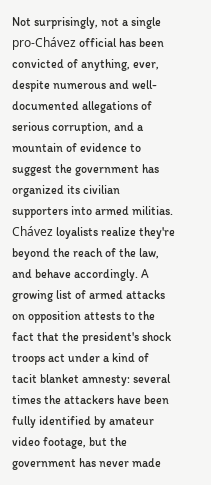Not surprisingly, not a single pro-Chávez official has been convicted of anything, ever, despite numerous and well-documented allegations of serious corruption, and a mountain of evidence to suggest the government has organized its civilian supporters into armed militias. Chávez loyalists realize they're beyond the reach of the law, and behave accordingly. A growing list of armed attacks on opposition attests to the fact that the president's shock troops act under a kind of tacit blanket amnesty: several times the attackers have been fully identified by amateur video footage, but the government has never made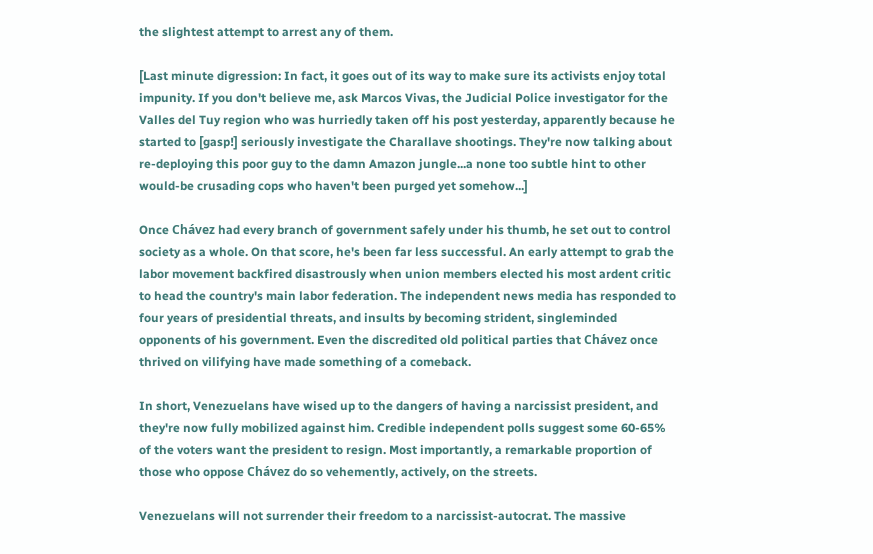the slightest attempt to arrest any of them.

[Last minute digression: In fact, it goes out of its way to make sure its activists enjoy total impunity. If you don't believe me, ask Marcos Vivas, the Judicial Police investigator for the Valles del Tuy region who was hurriedly taken off his post yesterday, apparently because he started to [gasp!] seriously investigate the Charallave shootings. They're now talking about re-deploying this poor guy to the damn Amazon jungle...a none too subtle hint to other would-be crusading cops who haven't been purged yet somehow...]

Once Chávez had every branch of government safely under his thumb, he set out to control society as a whole. On that score, he's been far less successful. An early attempt to grab the labor movement backfired disastrously when union members elected his most ardent critic to head the country's main labor federation. The independent news media has responded to four years of presidential threats, and insults by becoming strident, singleminded opponents of his government. Even the discredited old political parties that Chávez once thrived on vilifying have made something of a comeback.

In short, Venezuelans have wised up to the dangers of having a narcissist president, and they're now fully mobilized against him. Credible independent polls suggest some 60-65% of the voters want the president to resign. Most importantly, a remarkable proportion of those who oppose Chávez do so vehemently, actively, on the streets.

Venezuelans will not surrender their freedom to a narcissist-autocrat. The massive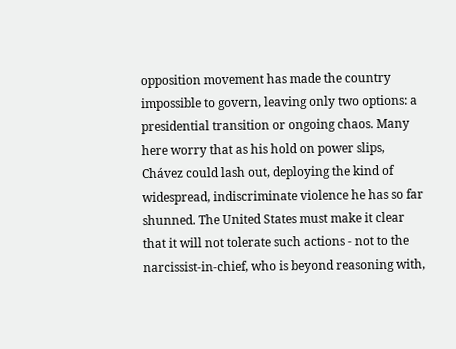opposition movement has made the country impossible to govern, leaving only two options: a presidential transition or ongoing chaos. Many here worry that as his hold on power slips, Chávez could lash out, deploying the kind of widespread, indiscriminate violence he has so far shunned. The United States must make it clear that it will not tolerate such actions - not to the narcissist-in-chief, who is beyond reasoning with,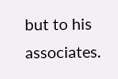but to his associates.